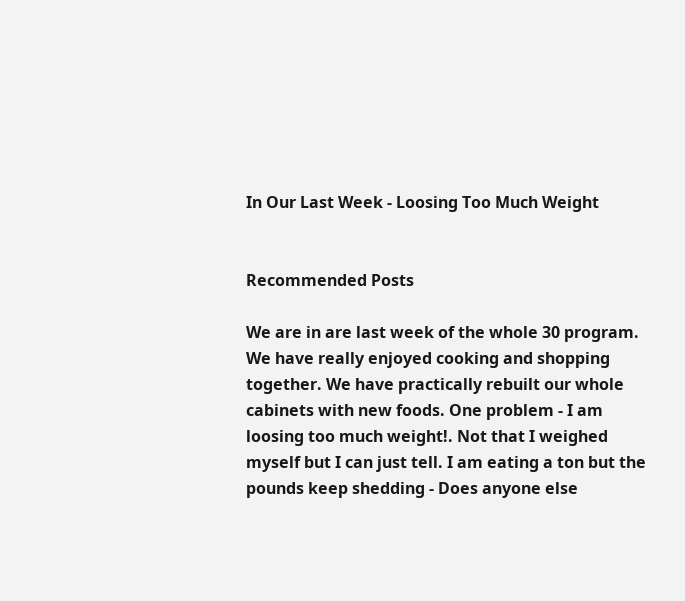In Our Last Week - Loosing Too Much Weight


Recommended Posts

We are in are last week of the whole 30 program. We have really enjoyed cooking and shopping together. We have practically rebuilt our whole cabinets with new foods. One problem - I am loosing too much weight!. Not that I weighed myself but I can just tell. I am eating a ton but the pounds keep shedding - Does anyone else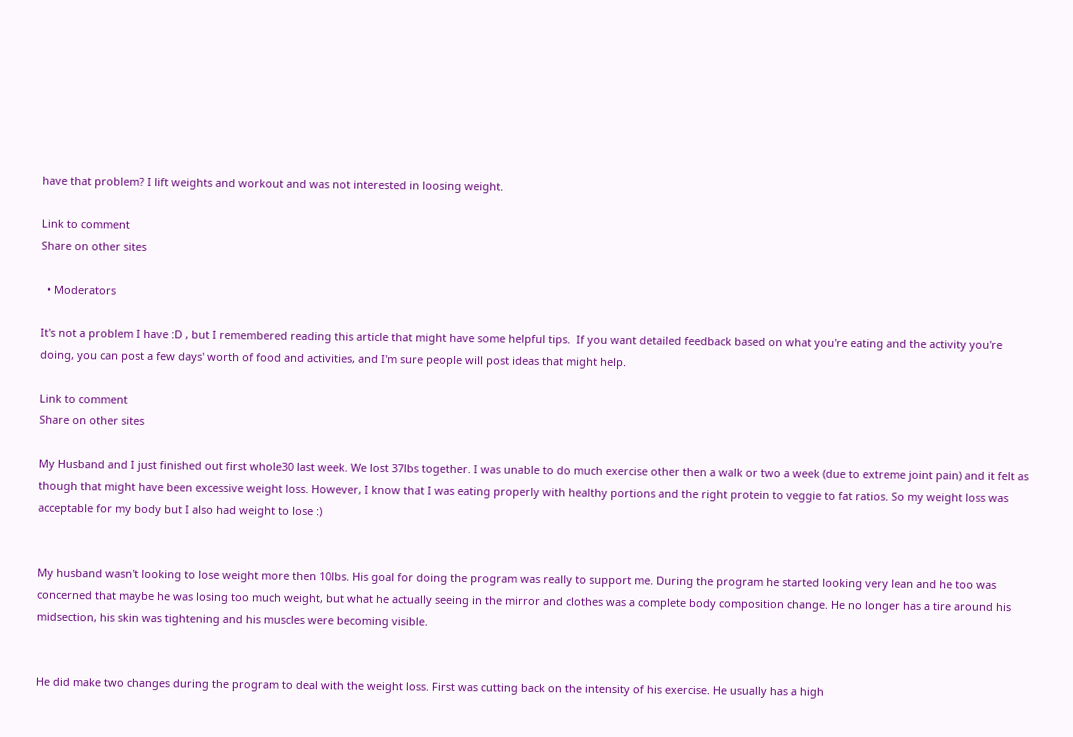have that problem? I lift weights and workout and was not interested in loosing weight.

Link to comment
Share on other sites

  • Moderators

It's not a problem I have :D , but I remembered reading this article that might have some helpful tips.  If you want detailed feedback based on what you're eating and the activity you're doing, you can post a few days' worth of food and activities, and I'm sure people will post ideas that might help.

Link to comment
Share on other sites

My Husband and I just finished out first whole30 last week. We lost 37lbs together. I was unable to do much exercise other then a walk or two a week (due to extreme joint pain) and it felt as though that might have been excessive weight loss. However, I know that I was eating properly with healthy portions and the right protein to veggie to fat ratios. So my weight loss was acceptable for my body but I also had weight to lose :)


My husband wasn't looking to lose weight more then 10lbs. His goal for doing the program was really to support me. During the program he started looking very lean and he too was concerned that maybe he was losing too much weight, but what he actually seeing in the mirror and clothes was a complete body composition change. He no longer has a tire around his midsection, his skin was tightening and his muscles were becoming visible.


He did make two changes during the program to deal with the weight loss. First was cutting back on the intensity of his exercise. He usually has a high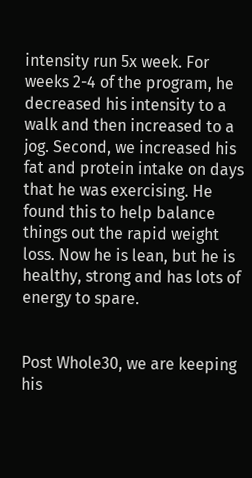intensity run 5x week. For weeks 2-4 of the program, he decreased his intensity to a walk and then increased to a jog. Second, we increased his fat and protein intake on days that he was exercising. He found this to help balance things out the rapid weight loss. Now he is lean, but he is healthy, strong and has lots of energy to spare.


Post Whole30, we are keeping his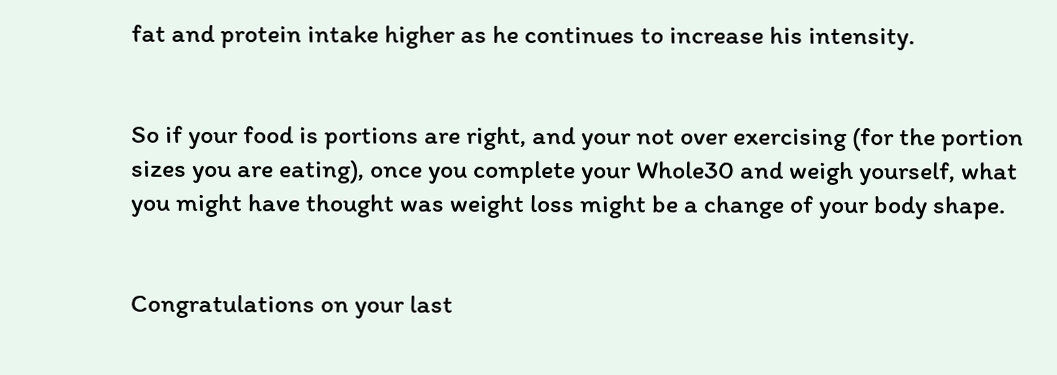fat and protein intake higher as he continues to increase his intensity.


So if your food is portions are right, and your not over exercising (for the portion sizes you are eating), once you complete your Whole30 and weigh yourself, what you might have thought was weight loss might be a change of your body shape.


Congratulations on your last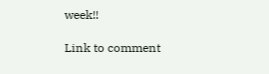week!!

Link to comment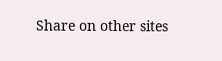Share on other sites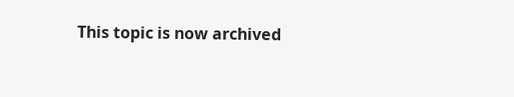This topic is now archived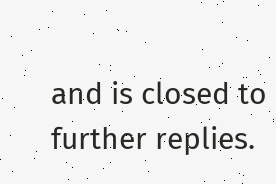and is closed to further replies.